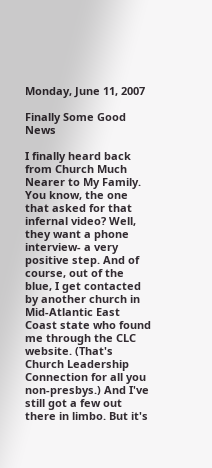Monday, June 11, 2007

Finally Some Good News

I finally heard back from Church Much Nearer to My Family. You know, the one that asked for that infernal video? Well, they want a phone interview- a very positive step. And of course, out of the blue, I get contacted by another church in Mid-Atlantic East Coast state who found me through the CLC website. (That's Church Leadership Connection for all you non-presbys.) And I've still got a few out there in limbo. But it's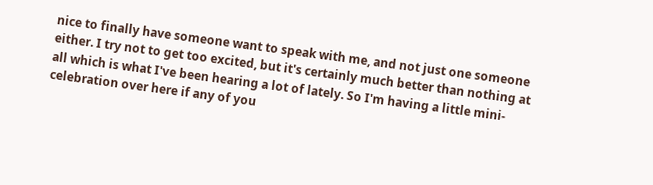nice to finally have someone want to speak with me, and not just one someone either. I try not to get too excited, but it's certainly much better than nothing at all which is what I've been hearing a lot of lately. So I'm having a little mini-celebration over here if any of you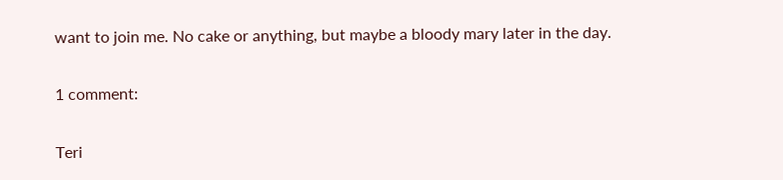want to join me. No cake or anything, but maybe a bloody mary later in the day.

1 comment:

Teri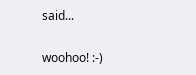said...

woohoo! :-)